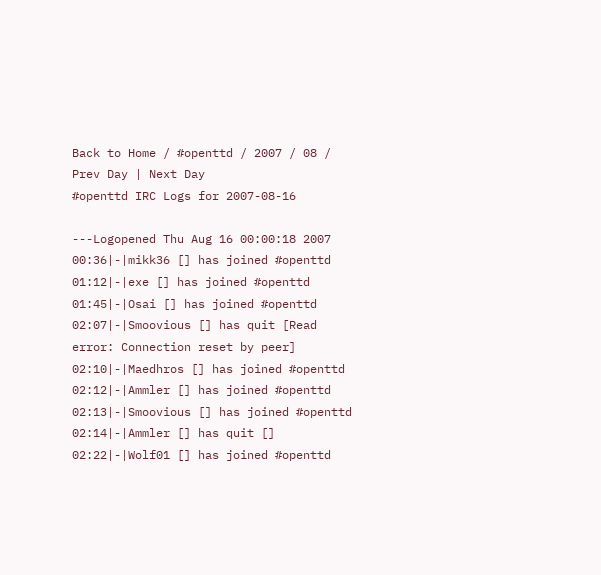Back to Home / #openttd / 2007 / 08 / Prev Day | Next Day
#openttd IRC Logs for 2007-08-16

---Logopened Thu Aug 16 00:00:18 2007
00:36|-|mikk36 [] has joined #openttd
01:12|-|exe [] has joined #openttd
01:45|-|Osai [] has joined #openttd
02:07|-|Smoovious [] has quit [Read error: Connection reset by peer]
02:10|-|Maedhros [] has joined #openttd
02:12|-|Ammler [] has joined #openttd
02:13|-|Smoovious [] has joined #openttd
02:14|-|Ammler [] has quit []
02:22|-|Wolf01 [] has joined #openttd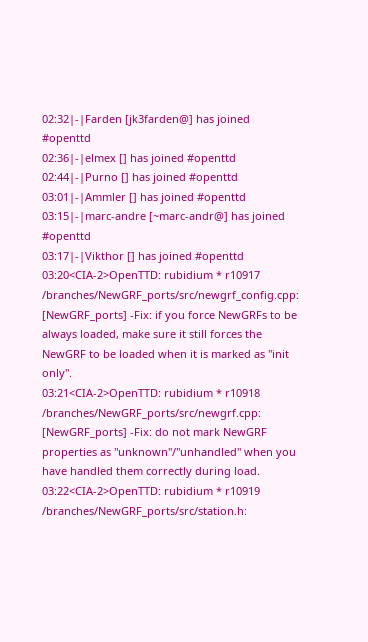02:32|-|Farden [jk3farden@] has joined #openttd
02:36|-|elmex [] has joined #openttd
02:44|-|Purno [] has joined #openttd
03:01|-|Ammler [] has joined #openttd
03:15|-|marc-andre [~marc-andr@] has joined #openttd
03:17|-|Vikthor [] has joined #openttd
03:20<CIA-2>OpenTTD: rubidium * r10917 /branches/NewGRF_ports/src/newgrf_config.cpp: [NewGRF_ports] -Fix: if you force NewGRFs to be always loaded, make sure it still forces the NewGRF to be loaded when it is marked as "init only".
03:21<CIA-2>OpenTTD: rubidium * r10918 /branches/NewGRF_ports/src/newgrf.cpp: [NewGRF_ports] -Fix: do not mark NewGRF properties as "unknown"/"unhandled" when you have handled them correctly during load.
03:22<CIA-2>OpenTTD: rubidium * r10919 /branches/NewGRF_ports/src/station.h: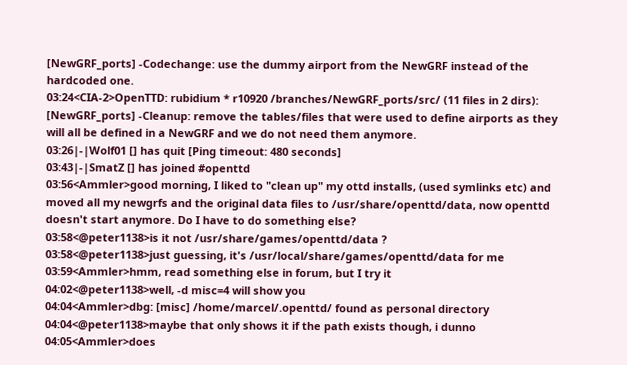[NewGRF_ports] -Codechange: use the dummy airport from the NewGRF instead of the hardcoded one.
03:24<CIA-2>OpenTTD: rubidium * r10920 /branches/NewGRF_ports/src/ (11 files in 2 dirs): [NewGRF_ports] -Cleanup: remove the tables/files that were used to define airports as they will all be defined in a NewGRF and we do not need them anymore.
03:26|-|Wolf01 [] has quit [Ping timeout: 480 seconds]
03:43|-|SmatZ [] has joined #openttd
03:56<Ammler>good morning, I liked to "clean up" my ottd installs, (used symlinks etc) and moved all my newgrfs and the original data files to /usr/share/openttd/data, now openttd doesn't start anymore. Do I have to do something else?
03:58<@peter1138>is it not /usr/share/games/openttd/data ?
03:58<@peter1138>just guessing, it's /usr/local/share/games/openttd/data for me
03:59<Ammler>hmm, read something else in forum, but I try it
04:02<@peter1138>well, -d misc=4 will show you
04:04<Ammler>dbg: [misc] /home/marcel/.openttd/ found as personal directory
04:04<@peter1138>maybe that only shows it if the path exists though, i dunno
04:05<Ammler>does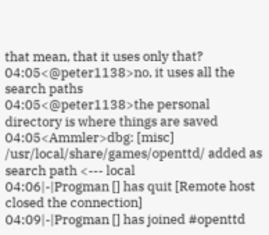that mean, that it uses only that?
04:05<@peter1138>no, it uses all the search paths
04:05<@peter1138>the personal directory is where things are saved
04:05<Ammler>dbg: [misc] /usr/local/share/games/openttd/ added as search path <--- local
04:06|-|Progman [] has quit [Remote host closed the connection]
04:09|-|Progman [] has joined #openttd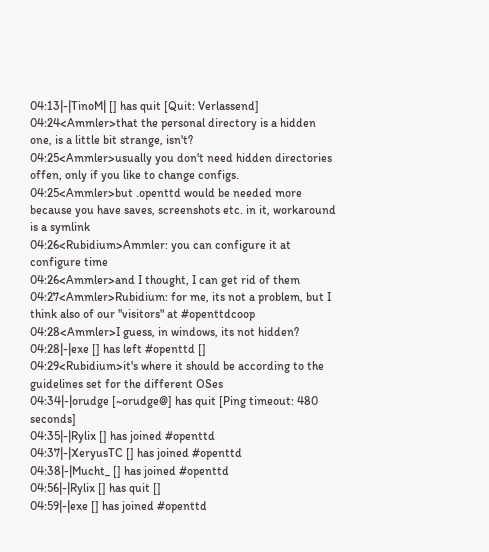04:13|-|TinoM| [] has quit [Quit: Verlassend]
04:24<Ammler>that the personal directory is a hidden one, is a little bit strange, isn't?
04:25<Ammler>usually you don't need hidden directories offen, only if you like to change configs.
04:25<Ammler>but .openttd would be needed more because you have saves, screenshots etc. in it, workaround is a symlink
04:26<Rubidium>Ammler: you can configure it at configure time
04:26<Ammler>and I thought, I can get rid of them
04:27<Ammler>Rubidium: for me, its not a problem, but I think also of our "visitors" at #openttdcoop
04:28<Ammler>I guess, in windows, its not hidden?
04:28|-|exe [] has left #openttd []
04:29<Rubidium>it's where it should be according to the guidelines set for the different OSes
04:34|-|orudge [~orudge@] has quit [Ping timeout: 480 seconds]
04:35|-|Rylix [] has joined #openttd
04:37|-|XeryusTC [] has joined #openttd
04:38|-|Mucht_ [] has joined #openttd
04:56|-|Rylix [] has quit []
04:59|-|exe [] has joined #openttd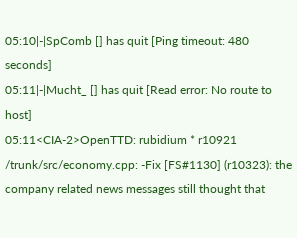05:10|-|SpComb [] has quit [Ping timeout: 480 seconds]
05:11|-|Mucht_ [] has quit [Read error: No route to host]
05:11<CIA-2>OpenTTD: rubidium * r10921 /trunk/src/economy.cpp: -Fix [FS#1130] (r10323): the company related news messages still thought that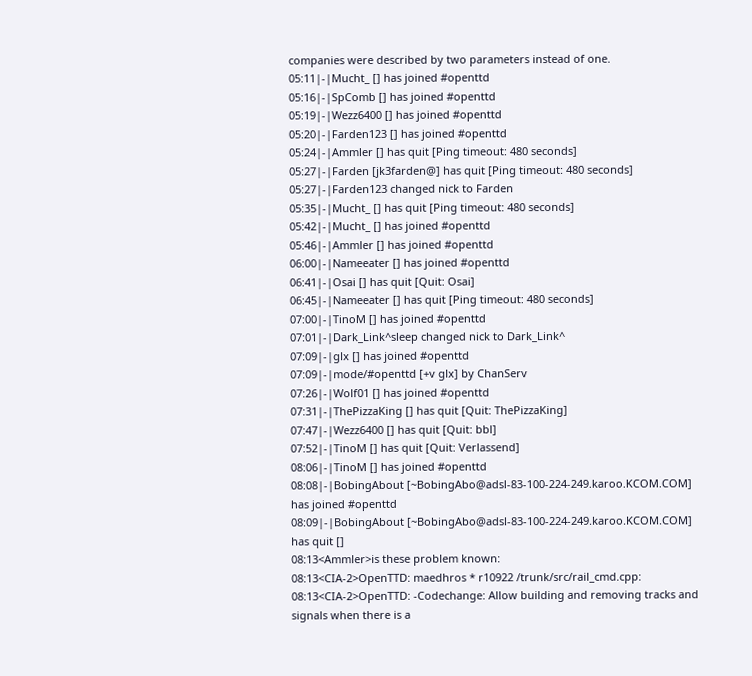companies were described by two parameters instead of one.
05:11|-|Mucht_ [] has joined #openttd
05:16|-|SpComb [] has joined #openttd
05:19|-|Wezz6400 [] has joined #openttd
05:20|-|Farden123 [] has joined #openttd
05:24|-|Ammler [] has quit [Ping timeout: 480 seconds]
05:27|-|Farden [jk3farden@] has quit [Ping timeout: 480 seconds]
05:27|-|Farden123 changed nick to Farden
05:35|-|Mucht_ [] has quit [Ping timeout: 480 seconds]
05:42|-|Mucht_ [] has joined #openttd
05:46|-|Ammler [] has joined #openttd
06:00|-|Nameeater [] has joined #openttd
06:41|-|Osai [] has quit [Quit: Osai]
06:45|-|Nameeater [] has quit [Ping timeout: 480 seconds]
07:00|-|TinoM [] has joined #openttd
07:01|-|Dark_Link^sleep changed nick to Dark_Link^
07:09|-|glx [] has joined #openttd
07:09|-|mode/#openttd [+v glx] by ChanServ
07:26|-|Wolf01 [] has joined #openttd
07:31|-|ThePizzaKing [] has quit [Quit: ThePizzaKing]
07:47|-|Wezz6400 [] has quit [Quit: bbl]
07:52|-|TinoM [] has quit [Quit: Verlassend]
08:06|-|TinoM [] has joined #openttd
08:08|-|BobingAbout [~BobingAbo@adsl-83-100-224-249.karoo.KCOM.COM] has joined #openttd
08:09|-|BobingAbout [~BobingAbo@adsl-83-100-224-249.karoo.KCOM.COM] has quit []
08:13<Ammler>is these problem known:
08:13<CIA-2>OpenTTD: maedhros * r10922 /trunk/src/rail_cmd.cpp:
08:13<CIA-2>OpenTTD: -Codechange: Allow building and removing tracks and signals when there is a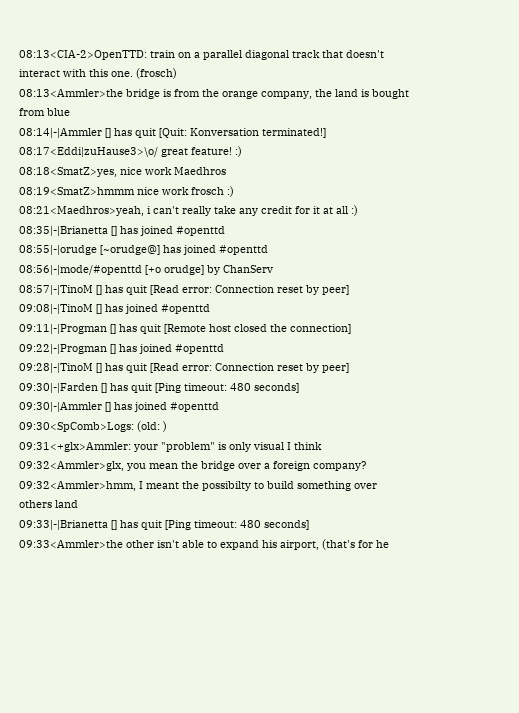08:13<CIA-2>OpenTTD: train on a parallel diagonal track that doesn't interact with this one. (frosch)
08:13<Ammler>the bridge is from the orange company, the land is bought from blue
08:14|-|Ammler [] has quit [Quit: Konversation terminated!]
08:17<Eddi|zuHause3>\o/ great feature! :)
08:18<SmatZ>yes, nice work Maedhros
08:19<SmatZ>hmmm nice work frosch :)
08:21<Maedhros>yeah, i can't really take any credit for it at all :)
08:35|-|Brianetta [] has joined #openttd
08:55|-|orudge [~orudge@] has joined #openttd
08:56|-|mode/#openttd [+o orudge] by ChanServ
08:57|-|TinoM [] has quit [Read error: Connection reset by peer]
09:08|-|TinoM [] has joined #openttd
09:11|-|Progman [] has quit [Remote host closed the connection]
09:22|-|Progman [] has joined #openttd
09:28|-|TinoM [] has quit [Read error: Connection reset by peer]
09:30|-|Farden [] has quit [Ping timeout: 480 seconds]
09:30|-|Ammler [] has joined #openttd
09:30<SpComb>Logs: (old: )
09:31<+glx>Ammler: your "problem" is only visual I think
09:32<Ammler>glx, you mean the bridge over a foreign company?
09:32<Ammler>hmm, I meant the possibilty to build something over others land
09:33|-|Brianetta [] has quit [Ping timeout: 480 seconds]
09:33<Ammler>the other isn't able to expand his airport, (that's for he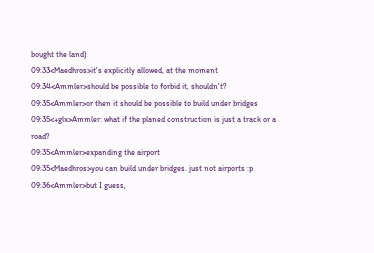bought the land)
09:33<Maedhros>it's explicitly allowed, at the moment
09:34<Ammler>should be possible to forbid it, shouldn't?
09:35<Ammler>or then it should be possible to build under bridges
09:35<+glx>Ammler: what if the planed construction is just a track or a road?
09:35<Ammler>expanding the airport
09:35<Maedhros>you can build under bridges. just not airports :p
09:36<Ammler>but I guess,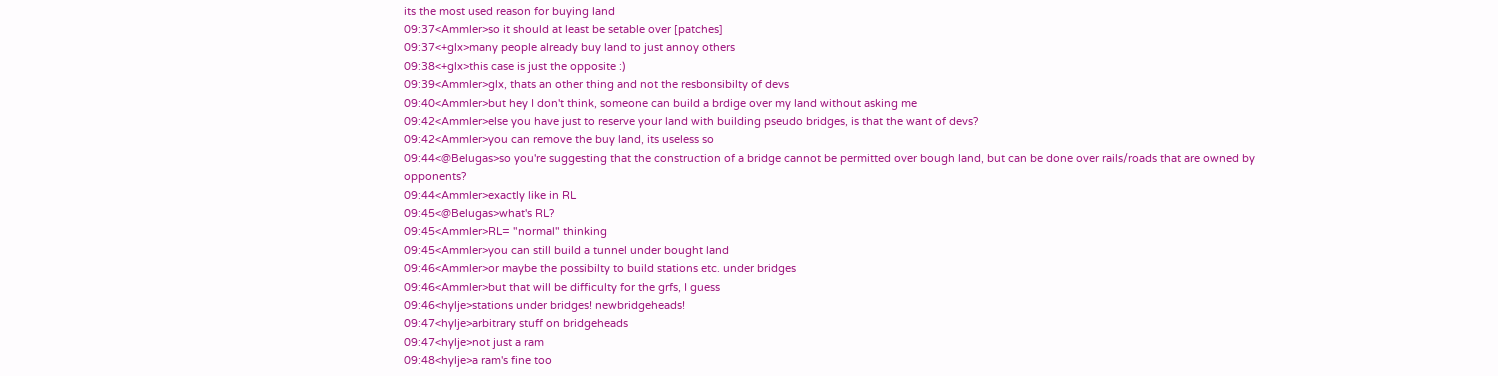its the most used reason for buying land
09:37<Ammler>so it should at least be setable over [patches]
09:37<+glx>many people already buy land to just annoy others
09:38<+glx>this case is just the opposite :)
09:39<Ammler>glx, thats an other thing and not the resbonsibilty of devs
09:40<Ammler>but hey I don't think, someone can build a brdige over my land without asking me
09:42<Ammler>else you have just to reserve your land with building pseudo bridges, is that the want of devs?
09:42<Ammler>you can remove the buy land, its useless so
09:44<@Belugas>so you're suggesting that the construction of a bridge cannot be permitted over bough land, but can be done over rails/roads that are owned by opponents?
09:44<Ammler>exactly like in RL
09:45<@Belugas>what's RL?
09:45<Ammler>RL= "normal" thinking
09:45<Ammler>you can still build a tunnel under bought land
09:46<Ammler>or maybe the possibilty to build stations etc. under bridges
09:46<Ammler>but that will be difficulty for the grfs, I guess
09:46<hylje>stations under bridges! newbridgeheads!
09:47<hylje>arbitrary stuff on bridgeheads
09:47<hylje>not just a ram
09:48<hylje>a ram's fine too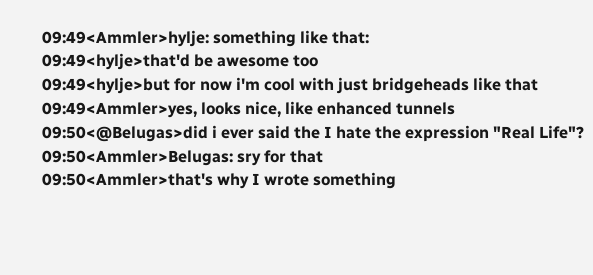09:49<Ammler>hylje: something like that:
09:49<hylje>that'd be awesome too
09:49<hylje>but for now i'm cool with just bridgeheads like that
09:49<Ammler>yes, looks nice, like enhanced tunnels
09:50<@Belugas>did i ever said the I hate the expression "Real Life"?
09:50<Ammler>Belugas: sry for that
09:50<Ammler>that's why I wrote something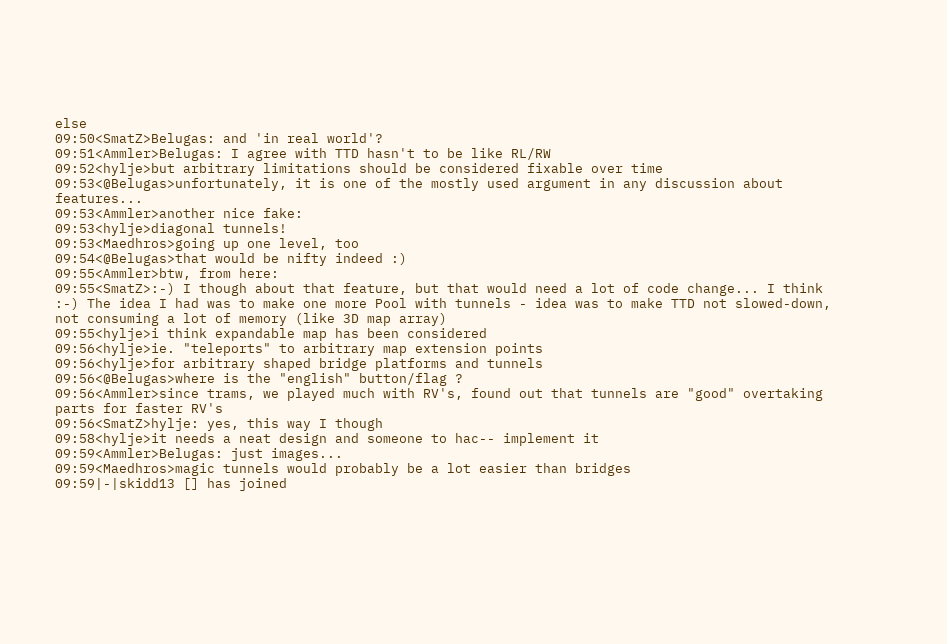else
09:50<SmatZ>Belugas: and 'in real world'?
09:51<Ammler>Belugas: I agree with TTD hasn't to be like RL/RW
09:52<hylje>but arbitrary limitations should be considered fixable over time
09:53<@Belugas>unfortunately, it is one of the mostly used argument in any discussion about features...
09:53<Ammler>another nice fake:
09:53<hylje>diagonal tunnels!
09:53<Maedhros>going up one level, too
09:54<@Belugas>that would be nifty indeed :)
09:55<Ammler>btw, from here:
09:55<SmatZ>:-) I though about that feature, but that would need a lot of code change... I think :-) The idea I had was to make one more Pool with tunnels - idea was to make TTD not slowed-down, not consuming a lot of memory (like 3D map array)
09:55<hylje>i think expandable map has been considered
09:56<hylje>ie. "teleports" to arbitrary map extension points
09:56<hylje>for arbitrary shaped bridge platforms and tunnels
09:56<@Belugas>where is the "english" button/flag ?
09:56<Ammler>since trams, we played much with RV's, found out that tunnels are "good" overtaking parts for faster RV's
09:56<SmatZ>hylje: yes, this way I though
09:58<hylje>it needs a neat design and someone to hac-- implement it
09:59<Ammler>Belugas: just images...
09:59<Maedhros>magic tunnels would probably be a lot easier than bridges
09:59|-|skidd13 [] has joined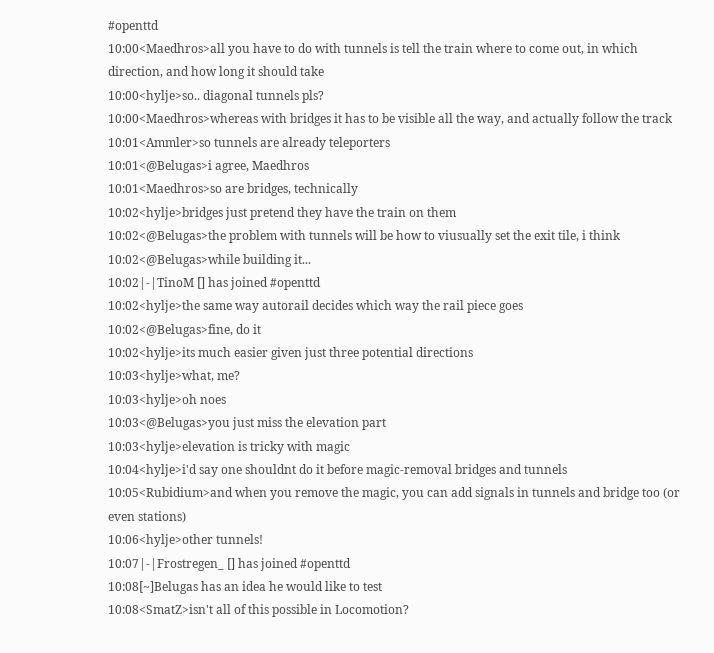#openttd
10:00<Maedhros>all you have to do with tunnels is tell the train where to come out, in which direction, and how long it should take
10:00<hylje>so.. diagonal tunnels pls?
10:00<Maedhros>whereas with bridges it has to be visible all the way, and actually follow the track
10:01<Ammler>so tunnels are already teleporters
10:01<@Belugas>i agree, Maedhros
10:01<Maedhros>so are bridges, technically
10:02<hylje>bridges just pretend they have the train on them
10:02<@Belugas>the problem with tunnels will be how to viusually set the exit tile, i think
10:02<@Belugas>while building it...
10:02|-|TinoM [] has joined #openttd
10:02<hylje>the same way autorail decides which way the rail piece goes
10:02<@Belugas>fine, do it
10:02<hylje>its much easier given just three potential directions
10:03<hylje>what, me?
10:03<hylje>oh noes
10:03<@Belugas>you just miss the elevation part
10:03<hylje>elevation is tricky with magic
10:04<hylje>i'd say one shouldnt do it before magic-removal bridges and tunnels
10:05<Rubidium>and when you remove the magic, you can add signals in tunnels and bridge too (or even stations)
10:06<hylje>other tunnels!
10:07|-|Frostregen_ [] has joined #openttd
10:08[~]Belugas has an idea he would like to test
10:08<SmatZ>isn't all of this possible in Locomotion?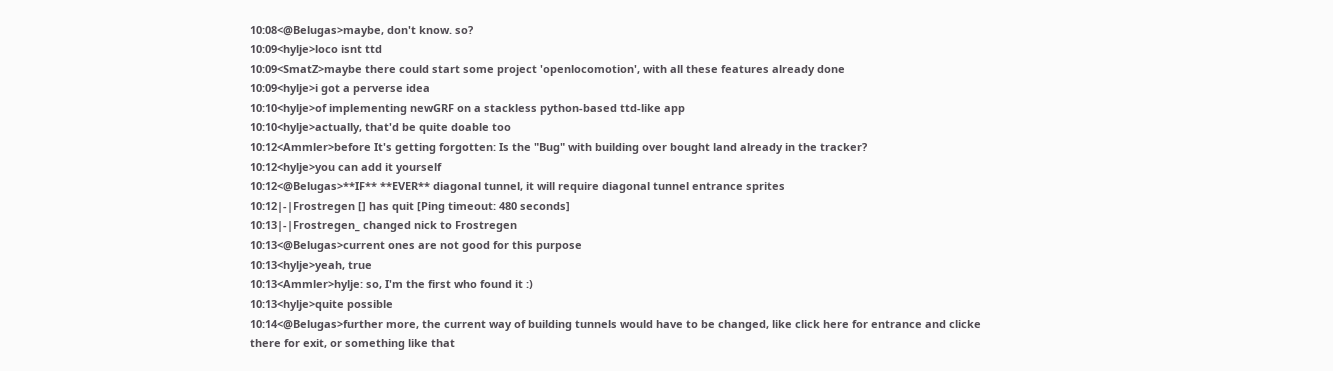10:08<@Belugas>maybe, don't know. so?
10:09<hylje>loco isnt ttd
10:09<SmatZ>maybe there could start some project 'openlocomotion', with all these features already done
10:09<hylje>i got a perverse idea
10:10<hylje>of implementing newGRF on a stackless python-based ttd-like app
10:10<hylje>actually, that'd be quite doable too
10:12<Ammler>before It's getting forgotten: Is the "Bug" with building over bought land already in the tracker?
10:12<hylje>you can add it yourself
10:12<@Belugas>**IF** **EVER** diagonal tunnel, it will require diagonal tunnel entrance sprites
10:12|-|Frostregen [] has quit [Ping timeout: 480 seconds]
10:13|-|Frostregen_ changed nick to Frostregen
10:13<@Belugas>current ones are not good for this purpose
10:13<hylje>yeah, true
10:13<Ammler>hylje: so, I'm the first who found it :)
10:13<hylje>quite possible
10:14<@Belugas>further more, the current way of building tunnels would have to be changed, like click here for entrance and clicke there for exit, or something like that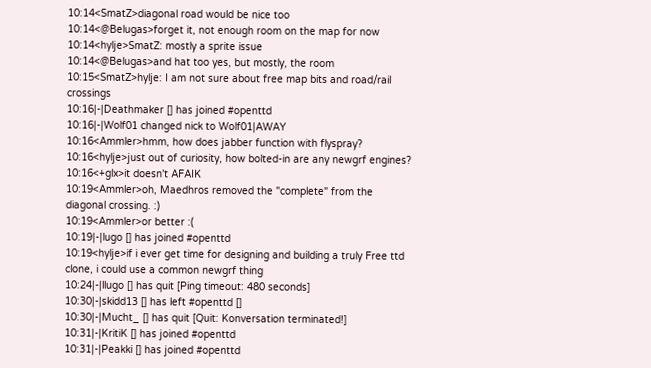10:14<SmatZ>diagonal road would be nice too
10:14<@Belugas>forget it, not enough room on the map for now
10:14<hylje>SmatZ: mostly a sprite issue
10:14<@Belugas>and hat too yes, but mostly, the room
10:15<SmatZ>hylje: I am not sure about free map bits and road/rail crossings
10:16|-|Deathmaker [] has joined #openttd
10:16|-|Wolf01 changed nick to Wolf01|AWAY
10:16<Ammler>hmm, how does jabber function with flyspray?
10:16<hylje>just out of curiosity, how bolted-in are any newgrf engines?
10:16<+glx>it doesn't AFAIK
10:19<Ammler>oh, Maedhros removed the "complete" from the diagonal crossing. :)
10:19<Ammler>or better :(
10:19|-|lugo [] has joined #openttd
10:19<hylje>if i ever get time for designing and building a truly Free ttd clone, i could use a common newgrf thing
10:24|-|llugo [] has quit [Ping timeout: 480 seconds]
10:30|-|skidd13 [] has left #openttd []
10:30|-|Mucht_ [] has quit [Quit: Konversation terminated!]
10:31|-|KritiK [] has joined #openttd
10:31|-|Peakki [] has joined #openttd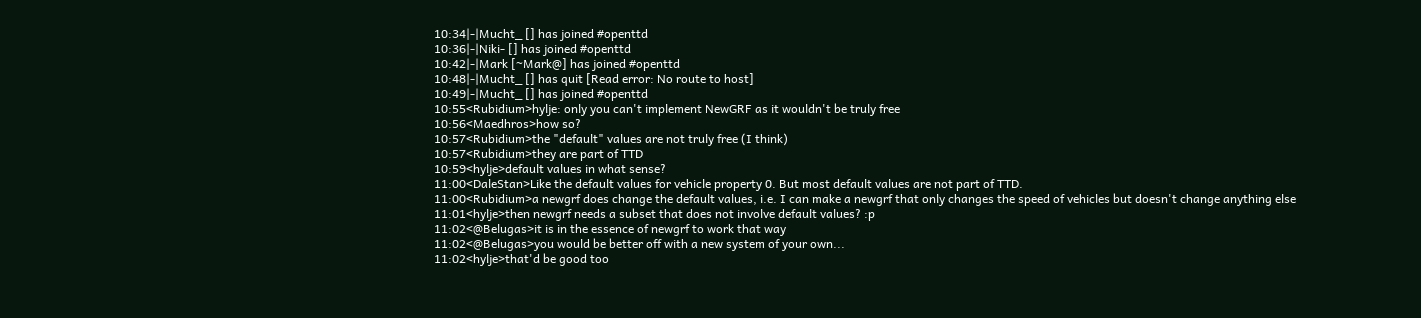10:34|-|Mucht_ [] has joined #openttd
10:36|-|Niki- [] has joined #openttd
10:42|-|Mark [~Mark@] has joined #openttd
10:48|-|Mucht_ [] has quit [Read error: No route to host]
10:49|-|Mucht_ [] has joined #openttd
10:55<Rubidium>hylje: only you can't implement NewGRF as it wouldn't be truly free
10:56<Maedhros>how so?
10:57<Rubidium>the "default" values are not truly free (I think)
10:57<Rubidium>they are part of TTD
10:59<hylje>default values in what sense?
11:00<DaleStan>Like the default values for vehicle property 0. But most default values are not part of TTD.
11:00<Rubidium>a newgrf does change the default values, i.e. I can make a newgrf that only changes the speed of vehicles but doesn't change anything else
11:01<hylje>then newgrf needs a subset that does not involve default values? :p
11:02<@Belugas>it is in the essence of newgrf to work that way
11:02<@Belugas>you would be better off with a new system of your own...
11:02<hylje>that'd be good too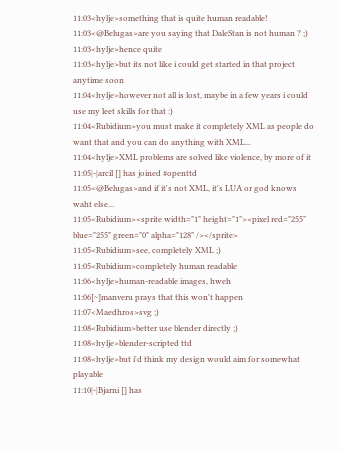11:03<hylje>something that is quite human readable!
11:03<@Belugas>are you saying that DaleStan is not human ? ;)
11:03<hylje>hence quite
11:03<hylje>but its not like i could get started in that project anytime soon
11:04<hylje>however not all is lost, maybe in a few years i could use my leet skills for that :)
11:04<Rubidium>you must make it completely XML as people do want that and you can do anything with XML...
11:04<hylje>XML problems are solved like violence, by more of it
11:05|-|arcil [] has joined #openttd
11:05<@Belugas>and if it's not XML, it's LUA or god knows waht else...
11:05<Rubidium><sprite width="1" height="1"><pixel red="255" blue="255" green="0" alpha="128" /></sprite>
11:05<Rubidium>see, completely XML ;)
11:05<Rubidium>completely human readable
11:06<hylje>human-readable images, hweh
11:06[~]manveru prays that this won't happen
11:07<Maedhros>svg ;)
11:08<Rubidium>better use blender directly ;)
11:08<hylje>blender-scripted ttd
11:08<hylje>but i'd think my design would aim for somewhat playable
11:10|-|Bjarni [] has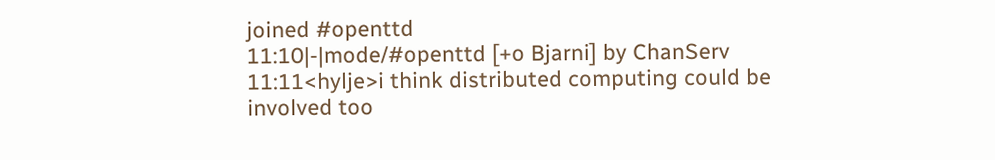joined #openttd
11:10|-|mode/#openttd [+o Bjarni] by ChanServ
11:11<hylje>i think distributed computing could be involved too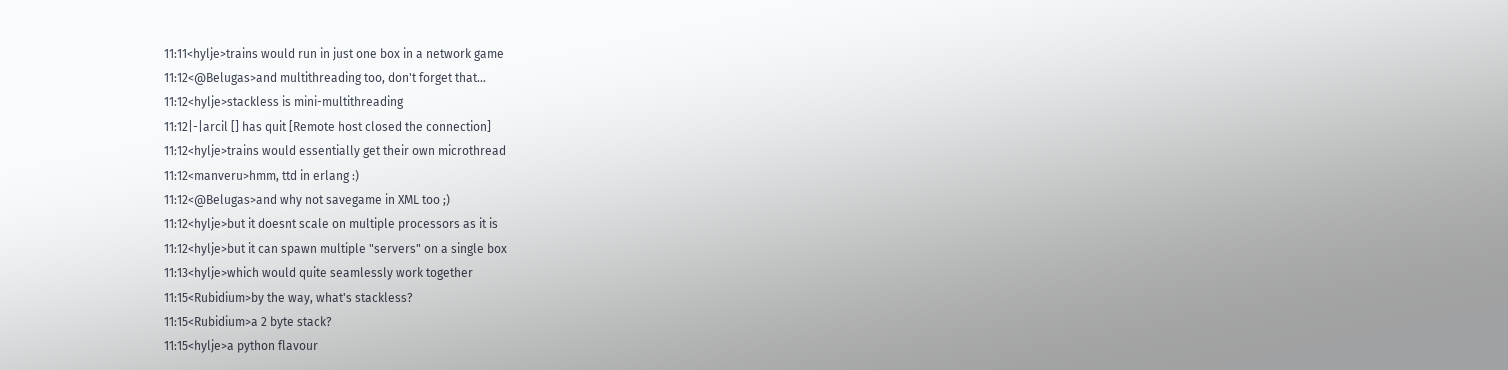11:11<hylje>trains would run in just one box in a network game
11:12<@Belugas>and multithreading too, don't forget that...
11:12<hylje>stackless is mini-multithreading
11:12|-|arcil [] has quit [Remote host closed the connection]
11:12<hylje>trains would essentially get their own microthread
11:12<manveru>hmm, ttd in erlang :)
11:12<@Belugas>and why not savegame in XML too ;)
11:12<hylje>but it doesnt scale on multiple processors as it is
11:12<hylje>but it can spawn multiple "servers" on a single box
11:13<hylje>which would quite seamlessly work together
11:15<Rubidium>by the way, what's stackless?
11:15<Rubidium>a 2 byte stack?
11:15<hylje>a python flavour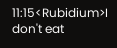11:15<Rubidium>I don't eat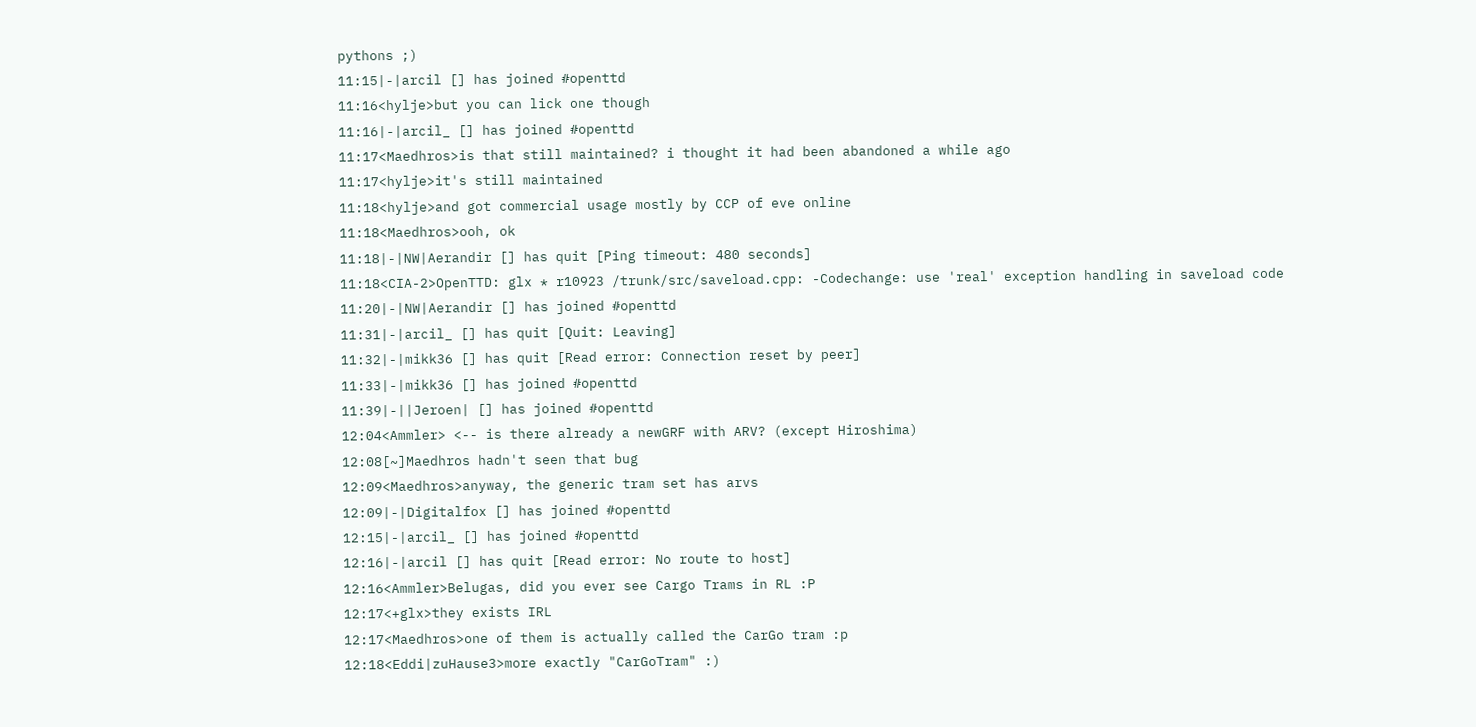pythons ;)
11:15|-|arcil [] has joined #openttd
11:16<hylje>but you can lick one though
11:16|-|arcil_ [] has joined #openttd
11:17<Maedhros>is that still maintained? i thought it had been abandoned a while ago
11:17<hylje>it's still maintained
11:18<hylje>and got commercial usage mostly by CCP of eve online
11:18<Maedhros>ooh, ok
11:18|-|NW|Aerandir [] has quit [Ping timeout: 480 seconds]
11:18<CIA-2>OpenTTD: glx * r10923 /trunk/src/saveload.cpp: -Codechange: use 'real' exception handling in saveload code
11:20|-|NW|Aerandir [] has joined #openttd
11:31|-|arcil_ [] has quit [Quit: Leaving]
11:32|-|mikk36 [] has quit [Read error: Connection reset by peer]
11:33|-|mikk36 [] has joined #openttd
11:39|-||Jeroen| [] has joined #openttd
12:04<Ammler> <-- is there already a newGRF with ARV? (except Hiroshima)
12:08[~]Maedhros hadn't seen that bug
12:09<Maedhros>anyway, the generic tram set has arvs
12:09|-|Digitalfox [] has joined #openttd
12:15|-|arcil_ [] has joined #openttd
12:16|-|arcil [] has quit [Read error: No route to host]
12:16<Ammler>Belugas, did you ever see Cargo Trams in RL :P
12:17<+glx>they exists IRL
12:17<Maedhros>one of them is actually called the CarGo tram :p
12:18<Eddi|zuHause3>more exactly "CarGoTram" :)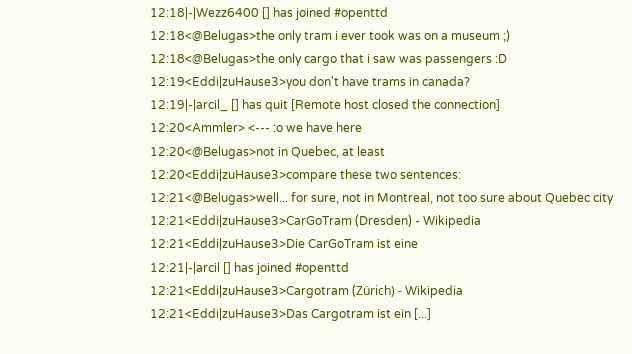12:18|-|Wezz6400 [] has joined #openttd
12:18<@Belugas>the only tram i ever took was on a museum ;)
12:18<@Belugas>the only cargo that i saw was passengers :D
12:19<Eddi|zuHause3>you don't have trams in canada?
12:19|-|arcil_ [] has quit [Remote host closed the connection]
12:20<Ammler> <--- :o we have here
12:20<@Belugas>not in Quebec, at least
12:20<Eddi|zuHause3>compare these two sentences:
12:21<@Belugas>well... for sure, not in Montreal, not too sure about Quebec city
12:21<Eddi|zuHause3>CarGoTram (Dresden) - Wikipedia
12:21<Eddi|zuHause3>Die CarGoTram ist eine
12:21|-|arcil [] has joined #openttd
12:21<Eddi|zuHause3>Cargotram (Zürich) - Wikipedia
12:21<Eddi|zuHause3>Das Cargotram ist ein [...]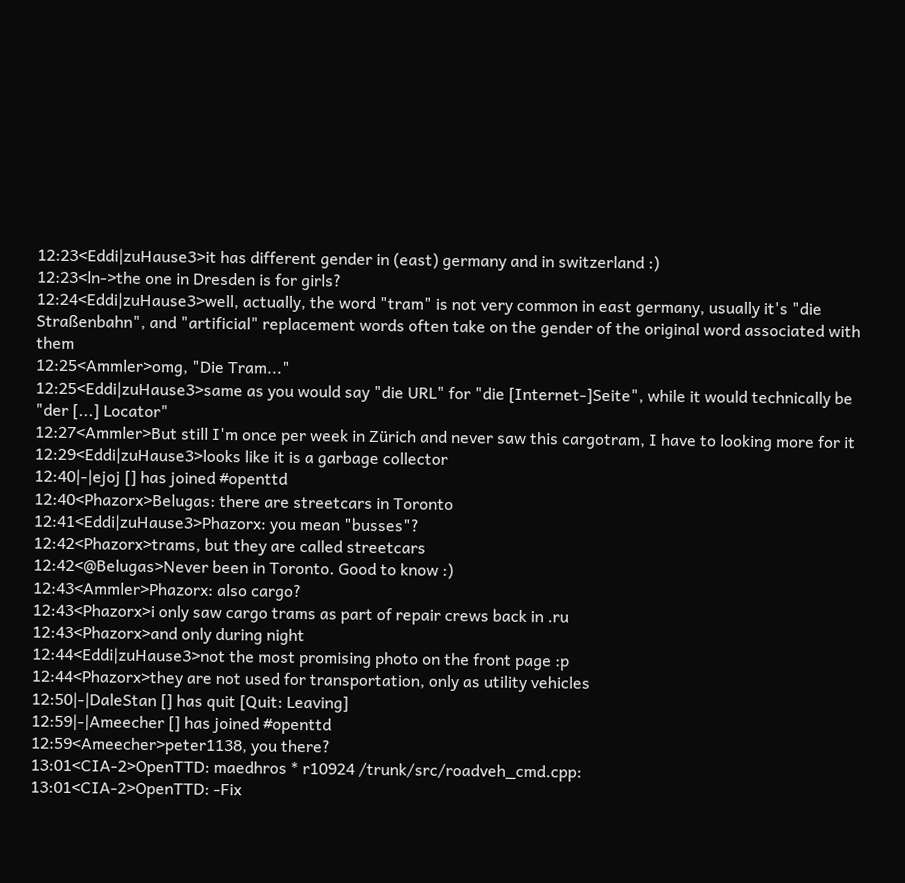12:23<Eddi|zuHause3>it has different gender in (east) germany and in switzerland :)
12:23<ln->the one in Dresden is for girls?
12:24<Eddi|zuHause3>well, actually, the word "tram" is not very common in east germany, usually it's "die Straßenbahn", and "artificial" replacement words often take on the gender of the original word associated with them
12:25<Ammler>omg, "Die Tram..."
12:25<Eddi|zuHause3>same as you would say "die URL" for "die [Internet-]Seite", while it would technically be "der [...] Locator"
12:27<Ammler>But still I'm once per week in Zürich and never saw this cargotram, I have to looking more for it
12:29<Eddi|zuHause3>looks like it is a garbage collector
12:40|-|ejoj [] has joined #openttd
12:40<Phazorx>Belugas: there are streetcars in Toronto
12:41<Eddi|zuHause3>Phazorx: you mean "busses"?
12:42<Phazorx>trams, but they are called streetcars
12:42<@Belugas>Never been in Toronto. Good to know :)
12:43<Ammler>Phazorx: also cargo?
12:43<Phazorx>i only saw cargo trams as part of repair crews back in .ru
12:43<Phazorx>and only during night
12:44<Eddi|zuHause3>not the most promising photo on the front page :p
12:44<Phazorx>they are not used for transportation, only as utility vehicles
12:50|-|DaleStan [] has quit [Quit: Leaving]
12:59|-|Ameecher [] has joined #openttd
12:59<Ameecher>peter1138, you there?
13:01<CIA-2>OpenTTD: maedhros * r10924 /trunk/src/roadveh_cmd.cpp:
13:01<CIA-2>OpenTTD: -Fix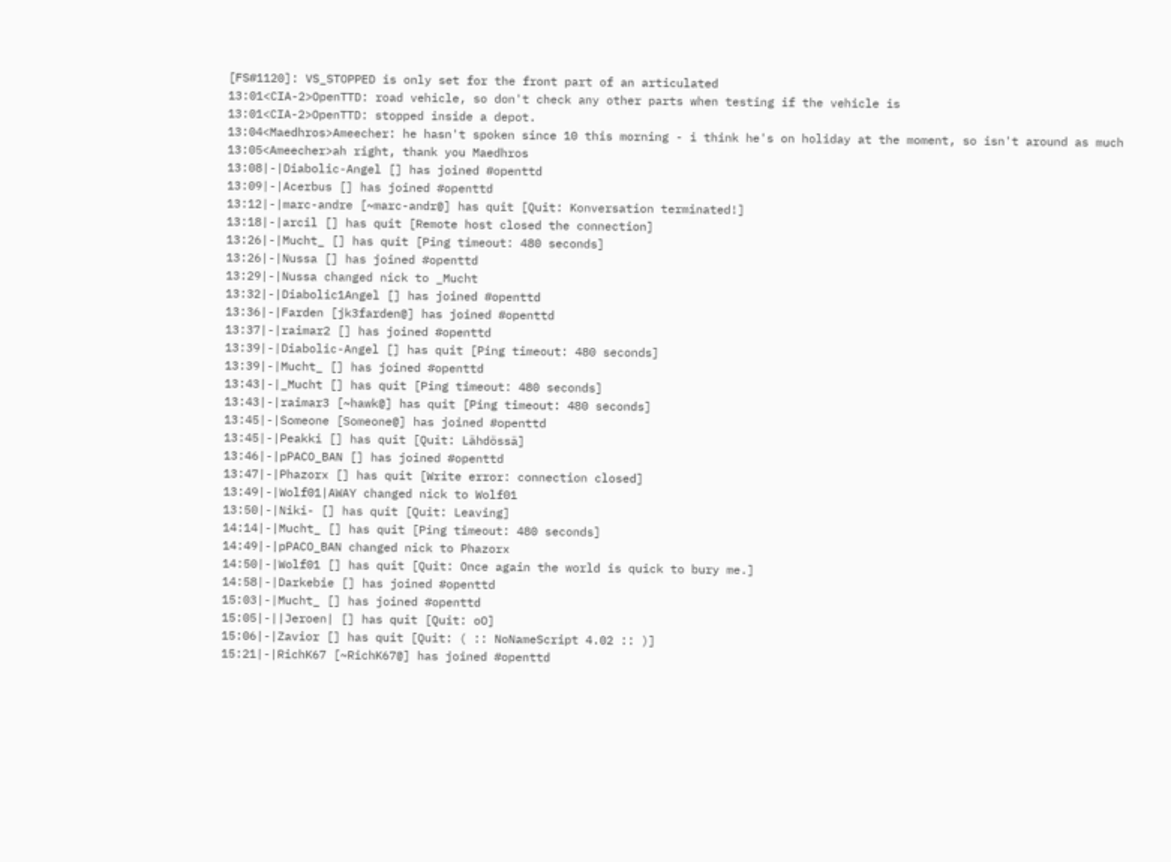[FS#1120]: VS_STOPPED is only set for the front part of an articulated
13:01<CIA-2>OpenTTD: road vehicle, so don't check any other parts when testing if the vehicle is
13:01<CIA-2>OpenTTD: stopped inside a depot.
13:04<Maedhros>Ameecher: he hasn't spoken since 10 this morning - i think he's on holiday at the moment, so isn't around as much
13:05<Ameecher>ah right, thank you Maedhros
13:08|-|Diabolic-Angel [] has joined #openttd
13:09|-|Acerbus [] has joined #openttd
13:12|-|marc-andre [~marc-andr@] has quit [Quit: Konversation terminated!]
13:18|-|arcil [] has quit [Remote host closed the connection]
13:26|-|Mucht_ [] has quit [Ping timeout: 480 seconds]
13:26|-|Nussa [] has joined #openttd
13:29|-|Nussa changed nick to _Mucht
13:32|-|Diabolic1Angel [] has joined #openttd
13:36|-|Farden [jk3farden@] has joined #openttd
13:37|-|raimar2 [] has joined #openttd
13:39|-|Diabolic-Angel [] has quit [Ping timeout: 480 seconds]
13:39|-|Mucht_ [] has joined #openttd
13:43|-|_Mucht [] has quit [Ping timeout: 480 seconds]
13:43|-|raimar3 [~hawk@] has quit [Ping timeout: 480 seconds]
13:45|-|Someone [Someone@] has joined #openttd
13:45|-|Peakki [] has quit [Quit: Lähdössä]
13:46|-|pPACO_BAN [] has joined #openttd
13:47|-|Phazorx [] has quit [Write error: connection closed]
13:49|-|Wolf01|AWAY changed nick to Wolf01
13:50|-|Niki- [] has quit [Quit: Leaving]
14:14|-|Mucht_ [] has quit [Ping timeout: 480 seconds]
14:49|-|pPACO_BAN changed nick to Phazorx
14:50|-|Wolf01 [] has quit [Quit: Once again the world is quick to bury me.]
14:58|-|Darkebie [] has joined #openttd
15:03|-|Mucht_ [] has joined #openttd
15:05|-||Jeroen| [] has quit [Quit: oO]
15:06|-|Zavior [] has quit [Quit: ( :: NoNameScript 4.02 :: )]
15:21|-|RichK67 [~RichK67@] has joined #openttd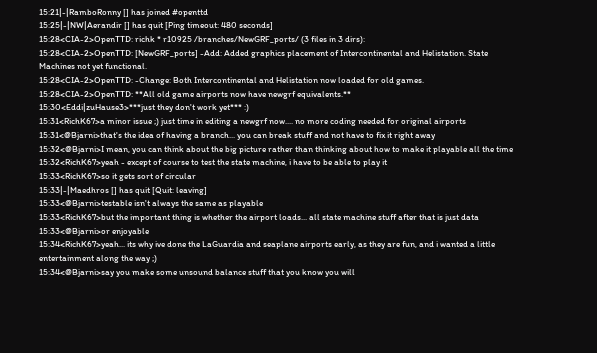15:21|-|RamboRonny [] has joined #openttd
15:25|-|NW|Aerandir [] has quit [Ping timeout: 480 seconds]
15:28<CIA-2>OpenTTD: richk * r10925 /branches/NewGRF_ports/ (3 files in 3 dirs):
15:28<CIA-2>OpenTTD: [NewGRF_ports] -Add: Added graphics placement of Intercontinental and Helistation. State Machines not yet functional.
15:28<CIA-2>OpenTTD: -Change: Both Intercontinental and Helistation now loaded for old games.
15:28<CIA-2>OpenTTD: **All old game airports now have newgrf equivalents.**
15:30<Eddi|zuHause3>***just they don't work yet*** :)
15:31<RichK67>a minor issue ;) just time in editing a newgrf now.... no more coding needed for original airports
15:31<@Bjarni>that's the idea of having a branch... you can break stuff and not have to fix it right away
15:32<@Bjarni>I mean, you can think about the big picture rather than thinking about how to make it playable all the time
15:32<RichK67>yeah - except of course to test the state machine, i have to be able to play it
15:33<RichK67>so it gets sort of circular
15:33|-|Maedhros [] has quit [Quit: leaving]
15:33<@Bjarni>testable isn't always the same as playable
15:33<RichK67>but the important thing is whether the airport loads... all state machine stuff after that is just data
15:33<@Bjarni>or enjoyable
15:34<RichK67>yeah... its why ive done the LaGuardia and seaplane airports early, as they are fun, and i wanted a little entertainment along the way ;)
15:34<@Bjarni>say you make some unsound balance stuff that you know you will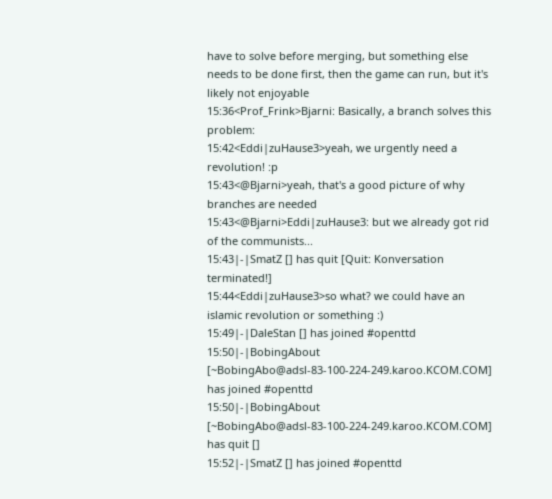have to solve before merging, but something else needs to be done first, then the game can run, but it's likely not enjoyable
15:36<Prof_Frink>Bjarni: Basically, a branch solves this problem:
15:42<Eddi|zuHause3>yeah, we urgently need a revolution! :p
15:43<@Bjarni>yeah, that's a good picture of why branches are needed
15:43<@Bjarni>Eddi|zuHause3: but we already got rid of the communists...
15:43|-|SmatZ [] has quit [Quit: Konversation terminated!]
15:44<Eddi|zuHause3>so what? we could have an islamic revolution or something :)
15:49|-|DaleStan [] has joined #openttd
15:50|-|BobingAbout [~BobingAbo@adsl-83-100-224-249.karoo.KCOM.COM] has joined #openttd
15:50|-|BobingAbout [~BobingAbo@adsl-83-100-224-249.karoo.KCOM.COM] has quit []
15:52|-|SmatZ [] has joined #openttd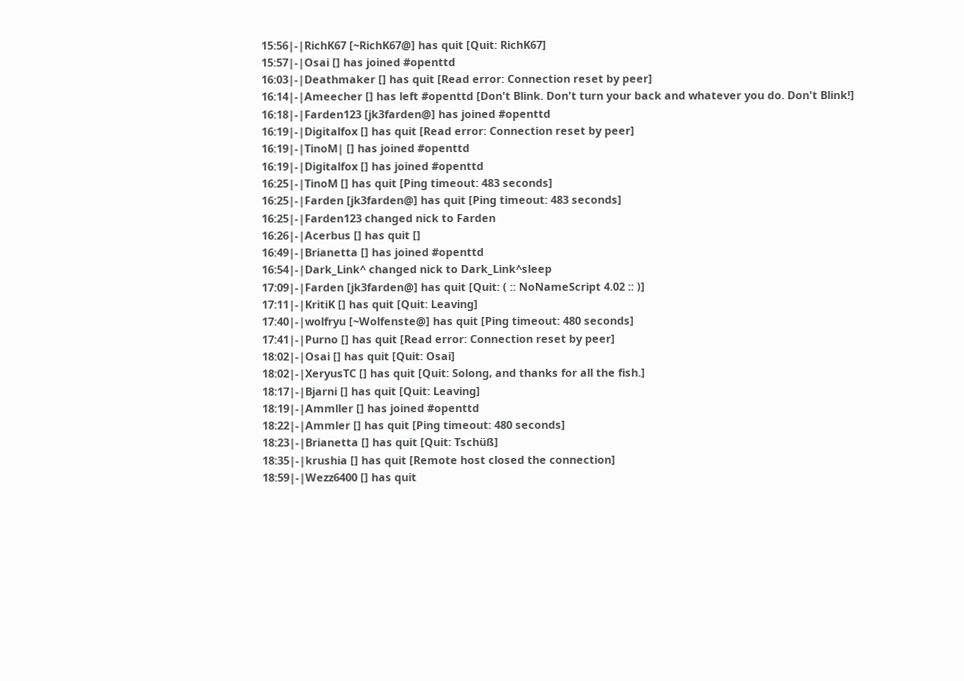15:56|-|RichK67 [~RichK67@] has quit [Quit: RichK67]
15:57|-|Osai [] has joined #openttd
16:03|-|Deathmaker [] has quit [Read error: Connection reset by peer]
16:14|-|Ameecher [] has left #openttd [Don't Blink. Don't turn your back and whatever you do. Don't Blink!]
16:18|-|Farden123 [jk3farden@] has joined #openttd
16:19|-|Digitalfox [] has quit [Read error: Connection reset by peer]
16:19|-|TinoM| [] has joined #openttd
16:19|-|Digitalfox [] has joined #openttd
16:25|-|TinoM [] has quit [Ping timeout: 483 seconds]
16:25|-|Farden [jk3farden@] has quit [Ping timeout: 483 seconds]
16:25|-|Farden123 changed nick to Farden
16:26|-|Acerbus [] has quit []
16:49|-|Brianetta [] has joined #openttd
16:54|-|Dark_Link^ changed nick to Dark_Link^sleep
17:09|-|Farden [jk3farden@] has quit [Quit: ( :: NoNameScript 4.02 :: )]
17:11|-|KritiK [] has quit [Quit: Leaving]
17:40|-|wolfryu [~Wolfenste@] has quit [Ping timeout: 480 seconds]
17:41|-|Purno [] has quit [Read error: Connection reset by peer]
18:02|-|Osai [] has quit [Quit: Osai]
18:02|-|XeryusTC [] has quit [Quit: Solong, and thanks for all the fish.]
18:17|-|Bjarni [] has quit [Quit: Leaving]
18:19|-|Ammller [] has joined #openttd
18:22|-|Ammler [] has quit [Ping timeout: 480 seconds]
18:23|-|Brianetta [] has quit [Quit: Tschüß]
18:35|-|krushia [] has quit [Remote host closed the connection]
18:59|-|Wezz6400 [] has quit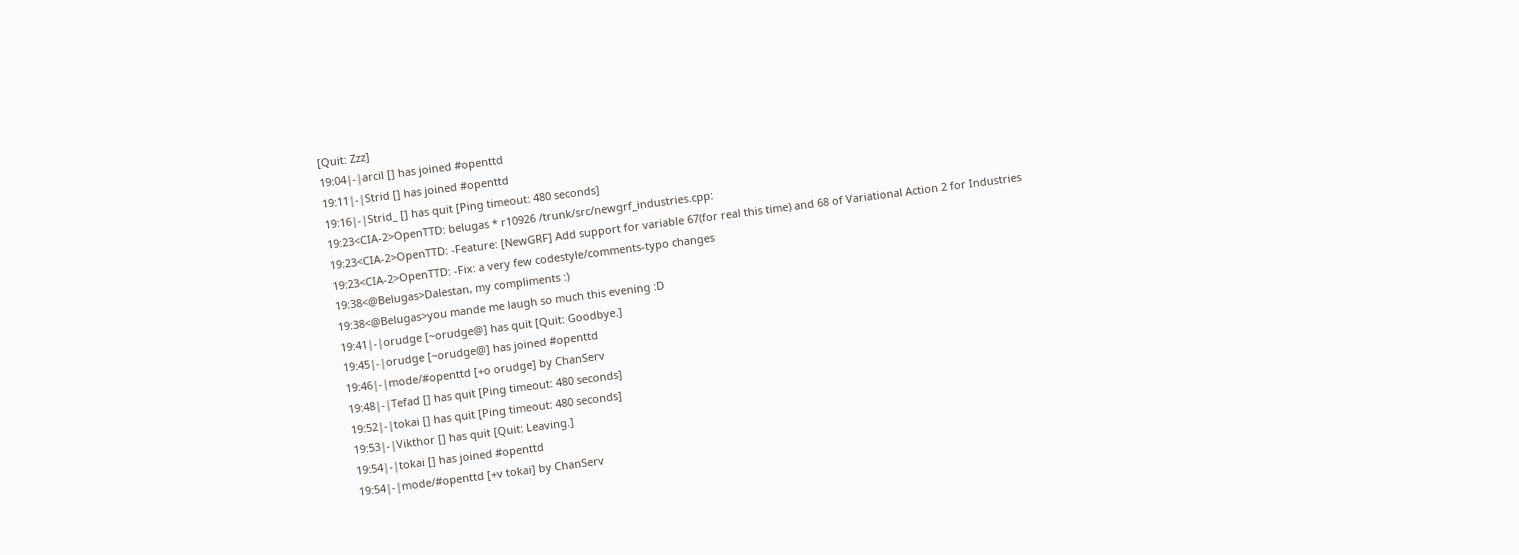[Quit: Zzz]
19:04|-|arcil [] has joined #openttd
19:11|-|Strid [] has joined #openttd
19:16|-|Strid_ [] has quit [Ping timeout: 480 seconds]
19:23<CIA-2>OpenTTD: belugas * r10926 /trunk/src/newgrf_industries.cpp:
19:23<CIA-2>OpenTTD: -Feature: [NewGRF] Add support for variable 67(for real this time) and 68 of Variational Action 2 for Industries
19:23<CIA-2>OpenTTD: -Fix: a very few codestyle/comments-typo changes
19:38<@Belugas>Dalestan, my compliments :)
19:38<@Belugas>you mande me laugh so much this evening :D
19:41|-|orudge [~orudge@] has quit [Quit: Goodbye.]
19:45|-|orudge [~orudge@] has joined #openttd
19:46|-|mode/#openttd [+o orudge] by ChanServ
19:48|-|Tefad [] has quit [Ping timeout: 480 seconds]
19:52|-|tokai [] has quit [Ping timeout: 480 seconds]
19:53|-|Vikthor [] has quit [Quit: Leaving.]
19:54|-|tokai [] has joined #openttd
19:54|-|mode/#openttd [+v tokai] by ChanServ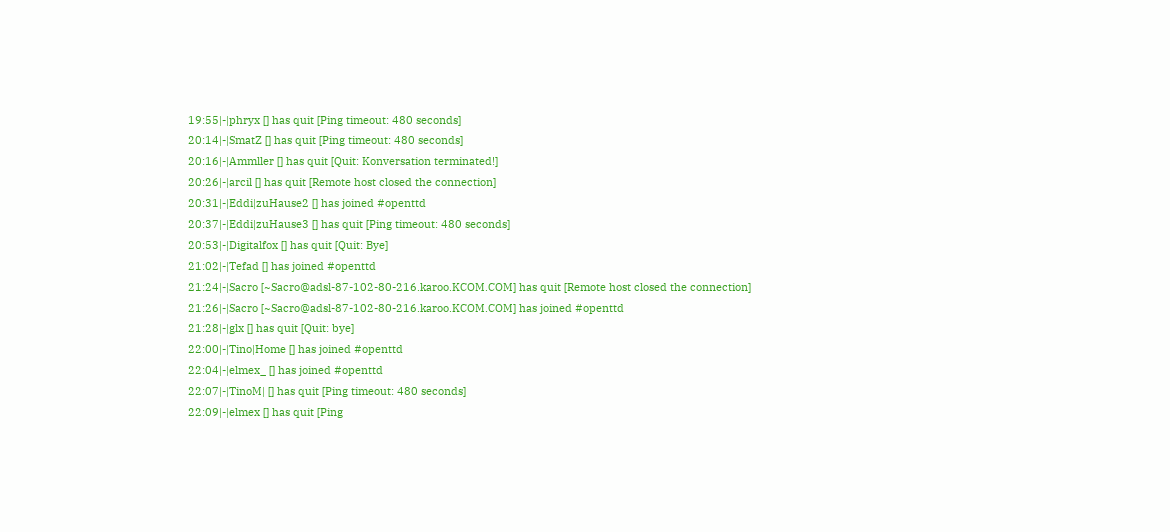19:55|-|phryx [] has quit [Ping timeout: 480 seconds]
20:14|-|SmatZ [] has quit [Ping timeout: 480 seconds]
20:16|-|Ammller [] has quit [Quit: Konversation terminated!]
20:26|-|arcil [] has quit [Remote host closed the connection]
20:31|-|Eddi|zuHause2 [] has joined #openttd
20:37|-|Eddi|zuHause3 [] has quit [Ping timeout: 480 seconds]
20:53|-|Digitalfox [] has quit [Quit: Bye]
21:02|-|Tefad [] has joined #openttd
21:24|-|Sacro [~Sacro@adsl-87-102-80-216.karoo.KCOM.COM] has quit [Remote host closed the connection]
21:26|-|Sacro [~Sacro@adsl-87-102-80-216.karoo.KCOM.COM] has joined #openttd
21:28|-|glx [] has quit [Quit: bye]
22:00|-|Tino|Home [] has joined #openttd
22:04|-|elmex_ [] has joined #openttd
22:07|-|TinoM| [] has quit [Ping timeout: 480 seconds]
22:09|-|elmex [] has quit [Ping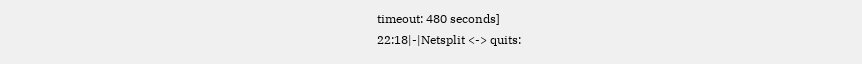timeout: 480 seconds]
22:18|-|Netsplit <-> quits: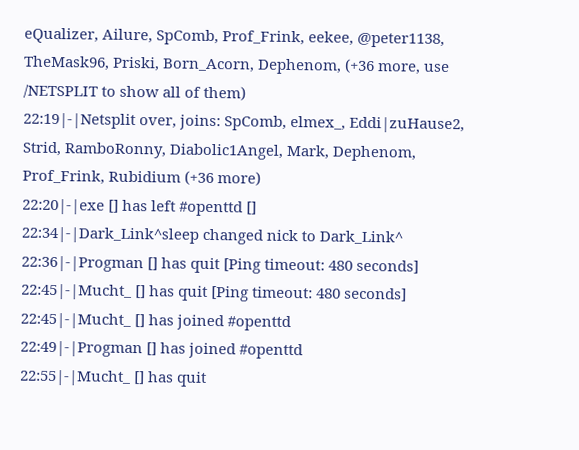eQualizer, Ailure, SpComb, Prof_Frink, eekee, @peter1138, TheMask96, Priski, Born_Acorn, Dephenom, (+36 more, use /NETSPLIT to show all of them)
22:19|-|Netsplit over, joins: SpComb, elmex_, Eddi|zuHause2, Strid, RamboRonny, Diabolic1Angel, Mark, Dephenom, Prof_Frink, Rubidium (+36 more)
22:20|-|exe [] has left #openttd []
22:34|-|Dark_Link^sleep changed nick to Dark_Link^
22:36|-|Progman [] has quit [Ping timeout: 480 seconds]
22:45|-|Mucht_ [] has quit [Ping timeout: 480 seconds]
22:45|-|Mucht_ [] has joined #openttd
22:49|-|Progman [] has joined #openttd
22:55|-|Mucht_ [] has quit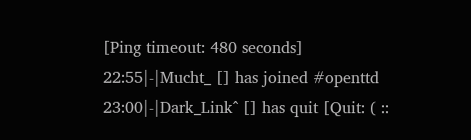[Ping timeout: 480 seconds]
22:55|-|Mucht_ [] has joined #openttd
23:00|-|Dark_Link^ [] has quit [Quit: ( ::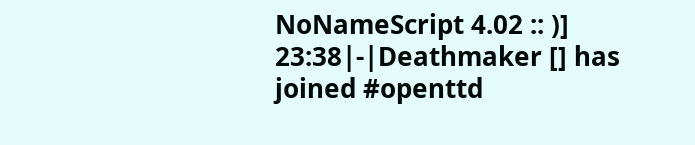NoNameScript 4.02 :: )]
23:38|-|Deathmaker [] has joined #openttd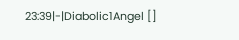23:39|-|Diabolic1Angel []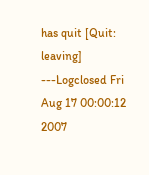has quit [Quit: leaving]
---Logclosed Fri Aug 17 00:00:12 2007